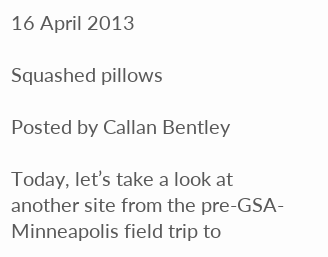16 April 2013

Squashed pillows

Posted by Callan Bentley

Today, let’s take a look at another site from the pre-GSA-Minneapolis field trip to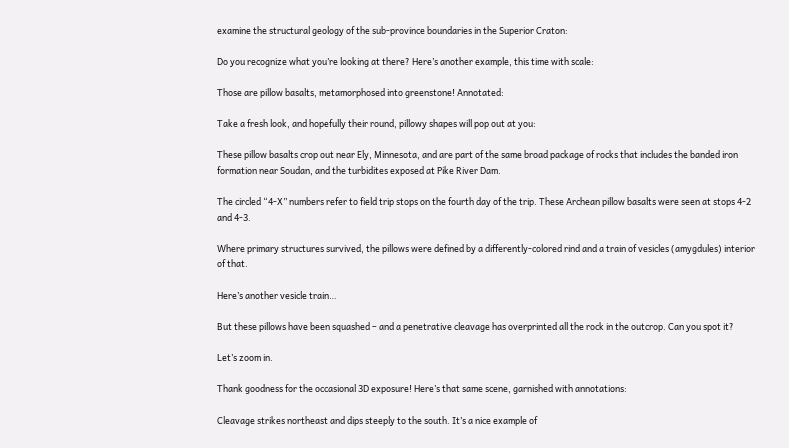examine the structural geology of the sub-province boundaries in the Superior Craton:

Do you recognize what you’re looking at there? Here’s another example, this time with scale:

Those are pillow basalts, metamorphosed into greenstone! Annotated:

Take a fresh look, and hopefully their round, pillowy shapes will pop out at you:

These pillow basalts crop out near Ely, Minnesota, and are part of the same broad package of rocks that includes the banded iron formation near Soudan, and the turbidites exposed at Pike River Dam.

The circled “4-X” numbers refer to field trip stops on the fourth day of the trip. These Archean pillow basalts were seen at stops 4-2 and 4-3.

Where primary structures survived, the pillows were defined by a differently-colored rind and a train of vesicles (amygdules) interior of that.

Here’s another vesicle train…

But these pillows have been squashed – and a penetrative cleavage has overprinted all the rock in the outcrop. Can you spot it?

Let’s zoom in.

Thank goodness for the occasional 3D exposure! Here’s that same scene, garnished with annotations:

Cleavage strikes northeast and dips steeply to the south. It’s a nice example of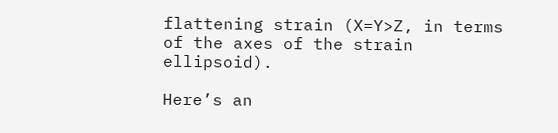flattening strain (X=Y>Z, in terms of the axes of the strain ellipsoid).

Here’s an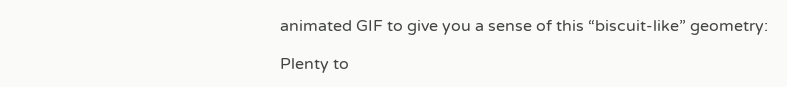animated GIF to give you a sense of this “biscuit-like” geometry:

Plenty to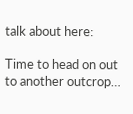talk about here:

Time to head on out to another outcrop…